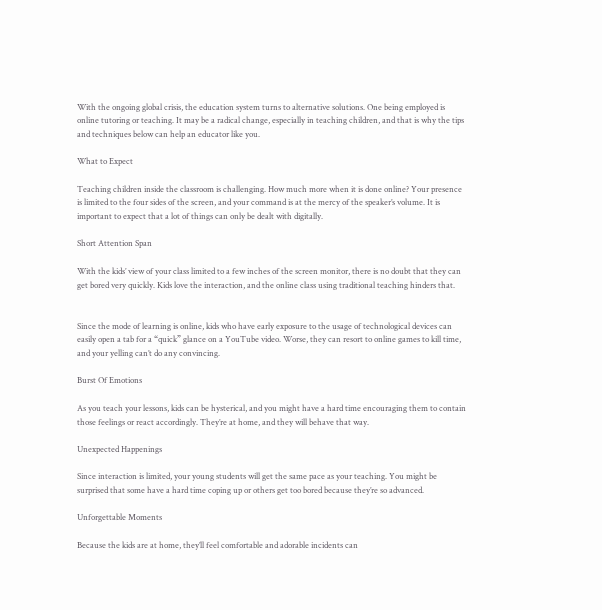With the ongoing global crisis, the education system turns to alternative solutions. One being employed is online tutoring or teaching. It may be a radical change, especially in teaching children, and that is why the tips and techniques below can help an educator like you.

What to Expect

Teaching children inside the classroom is challenging. How much more when it is done online? Your presence is limited to the four sides of the screen, and your command is at the mercy of the speaker’s volume. It is important to expect that a lot of things can only be dealt with digitally.

Short Attention Span

With the kids’ view of your class limited to a few inches of the screen monitor, there is no doubt that they can get bored very quickly. Kids love the interaction, and the online class using traditional teaching hinders that.


Since the mode of learning is online, kids who have early exposure to the usage of technological devices can easily open a tab for a “quick” glance on a YouTube video. Worse, they can resort to online games to kill time, and your yelling can’t do any convincing.

Burst Of Emotions

As you teach your lessons, kids can be hysterical, and you might have a hard time encouraging them to contain those feelings or react accordingly. They’re at home, and they will behave that way.

Unexpected Happenings

Since interaction is limited, your young students will get the same pace as your teaching. You might be surprised that some have a hard time coping up or others get too bored because they’re so advanced.

Unforgettable Moments

Because the kids are at home, they’ll feel comfortable and adorable incidents can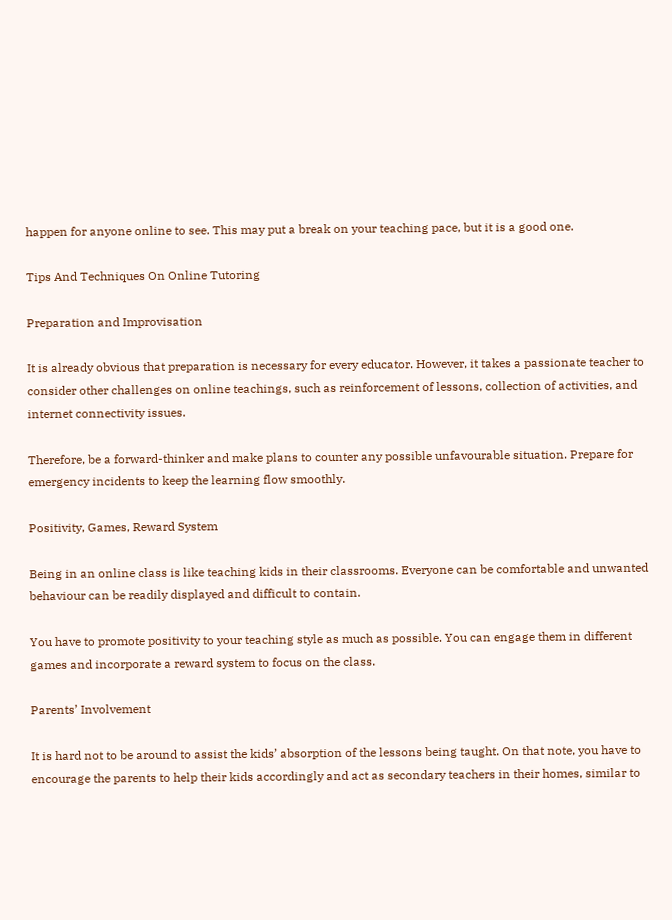happen for anyone online to see. This may put a break on your teaching pace, but it is a good one.

Tips And Techniques On Online Tutoring

Preparation and Improvisation

It is already obvious that preparation is necessary for every educator. However, it takes a passionate teacher to consider other challenges on online teachings, such as reinforcement of lessons, collection of activities, and internet connectivity issues.

Therefore, be a forward-thinker and make plans to counter any possible unfavourable situation. Prepare for emergency incidents to keep the learning flow smoothly.

Positivity, Games, Reward System

Being in an online class is like teaching kids in their classrooms. Everyone can be comfortable and unwanted behaviour can be readily displayed and difficult to contain.

You have to promote positivity to your teaching style as much as possible. You can engage them in different games and incorporate a reward system to focus on the class.

Parents’ Involvement

It is hard not to be around to assist the kids’ absorption of the lessons being taught. On that note, you have to encourage the parents to help their kids accordingly and act as secondary teachers in their homes, similar to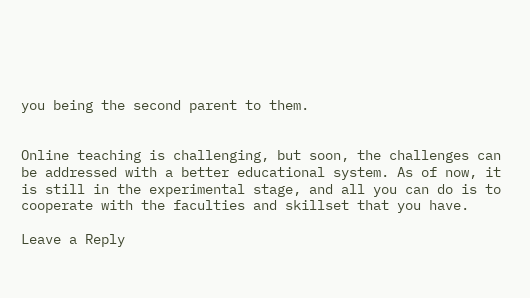you being the second parent to them.


Online teaching is challenging, but soon, the challenges can be addressed with a better educational system. As of now, it is still in the experimental stage, and all you can do is to cooperate with the faculties and skillset that you have.

Leave a Reply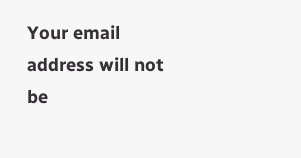Your email address will not be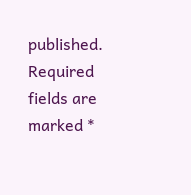published. Required fields are marked *